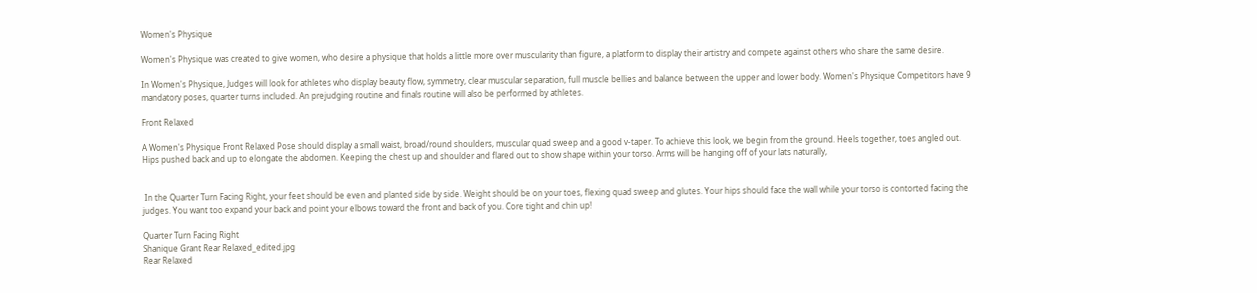Women's Physique

Women's Physique was created to give women, who desire a physique that holds a little more over muscularity than figure, a platform to display their artistry and compete against others who share the same desire.

In Women's Physique, Judges will look for athletes who display beauty flow, symmetry, clear muscular separation, full muscle bellies and balance between the upper and lower body. Women's Physique Competitors have 9 mandatory poses, quarter turns included. An prejudging routine and finals routine will also be performed by athletes.

Front Relaxed

A Women's Physique Front Relaxed Pose should display a small waist, broad/round shoulders, muscular quad sweep and a good v-taper. To achieve this look, we begin from the ground. Heels together, toes angled out. Hips pushed back and up to elongate the abdomen. Keeping the chest up and shoulder and flared out to show shape within your torso. Arms will be hanging off of your lats naturally,


 In the Quarter Turn Facing Right, your feet should be even and planted side by side. Weight should be on your toes, flexing quad sweep and glutes. Your hips should face the wall while your torso is contorted facing the judges. You want too expand your back and point your elbows toward the front and back of you. Core tight and chin up!

Quarter Turn Facing Right
Shanique Grant Rear Relaxed_edited.jpg
Rear Relaxed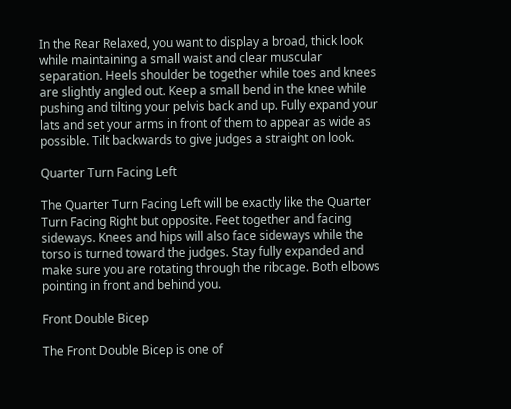In the Rear Relaxed, you want to display a broad, thick look while maintaining a small waist and clear muscular separation. Heels shoulder be together while toes and knees are slightly angled out. Keep a small bend in the knee while pushing and tilting your pelvis back and up. Fully expand your lats and set your arms in front of them to appear as wide as possible. Tilt backwards to give judges a straight on look.

Quarter Turn Facing Left

The Quarter Turn Facing Left will be exactly like the Quarter Turn Facing Right but opposite. Feet together and facing sideways. Knees and hips will also face sideways while the torso is turned toward the judges. Stay fully expanded and make sure you are rotating through the ribcage. Both elbows pointing in front and behind you.

Front Double Bicep

The Front Double Bicep is one of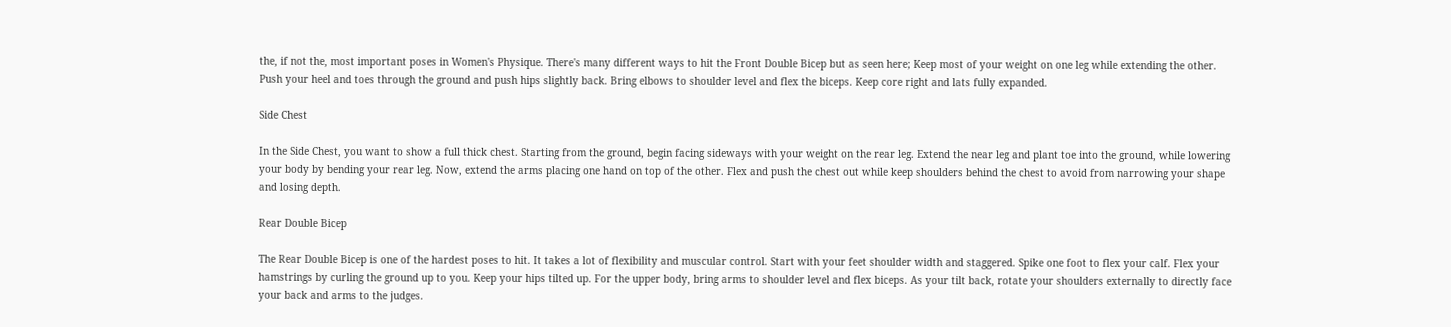the, if not the, most important poses in Women's Physique. There's many different ways to hit the Front Double Bicep but as seen here; Keep most of your weight on one leg while extending the other. Push your heel and toes through the ground and push hips slightly back. Bring elbows to shoulder level and flex the biceps. Keep core right and lats fully expanded.

Side Chest

In the Side Chest, you want to show a full thick chest. Starting from the ground, begin facing sideways with your weight on the rear leg. Extend the near leg and plant toe into the ground, while lowering your body by bending your rear leg. Now, extend the arms placing one hand on top of the other. Flex and push the chest out while keep shoulders behind the chest to avoid from narrowing your shape and losing depth.

Rear Double Bicep

The Rear Double Bicep is one of the hardest poses to hit. It takes a lot of flexibility and muscular control. Start with your feet shoulder width and staggered. Spike one foot to flex your calf. Flex your hamstrings by curling the ground up to you. Keep your hips tilted up. For the upper body, bring arms to shoulder level and flex biceps. As your tilt back, rotate your shoulders externally to directly face your back and arms to the judges.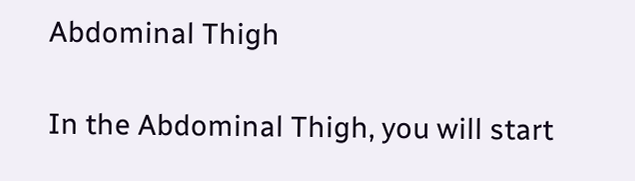Abdominal Thigh

In the Abdominal Thigh, you will start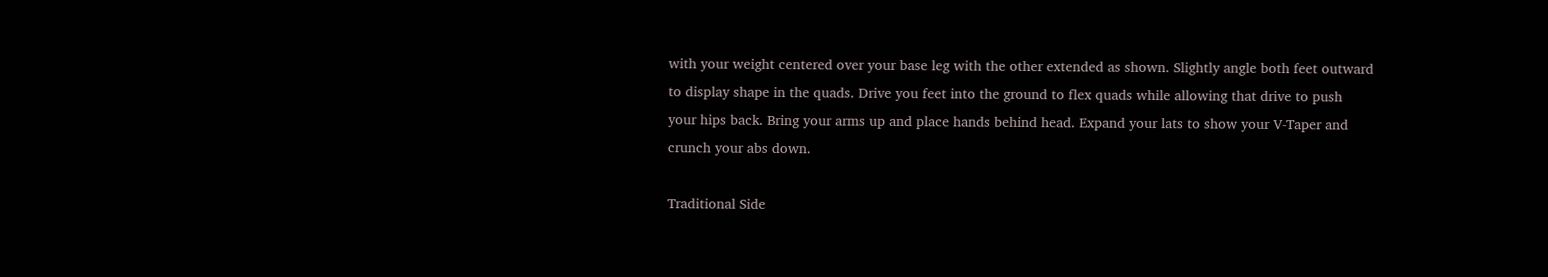with your weight centered over your base leg with the other extended as shown. Slightly angle both feet outward to display shape in the quads. Drive you feet into the ground to flex quads while allowing that drive to push your hips back. Bring your arms up and place hands behind head. Expand your lats to show your V-Taper and crunch your abs down.

Traditional Side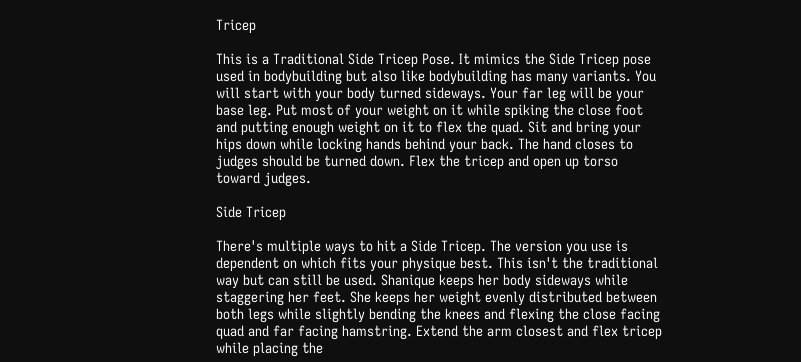Tricep

This is a Traditional Side Tricep Pose. It mimics the Side Tricep pose used in bodybuilding but also like bodybuilding has many variants. You will start with your body turned sideways. Your far leg will be your base leg. Put most of your weight on it while spiking the close foot and putting enough weight on it to flex the quad. Sit and bring your hips down while locking hands behind your back. The hand closes to judges should be turned down. Flex the tricep and open up torso toward judges.

Side Tricep

There's multiple ways to hit a Side Tricep. The version you use is dependent on which fits your physique best. This isn't the traditional way but can still be used. Shanique keeps her body sideways while staggering her feet. She keeps her weight evenly distributed between both legs while slightly bending the knees and flexing the close facing quad and far facing hamstring. Extend the arm closest and flex tricep while placing the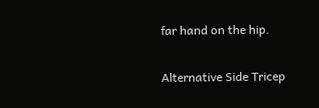far hand on the hip.

Alternative Side Tricep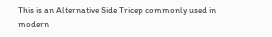This is an Alternative Side Tricep commonly used in modern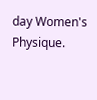day Women's Physique.